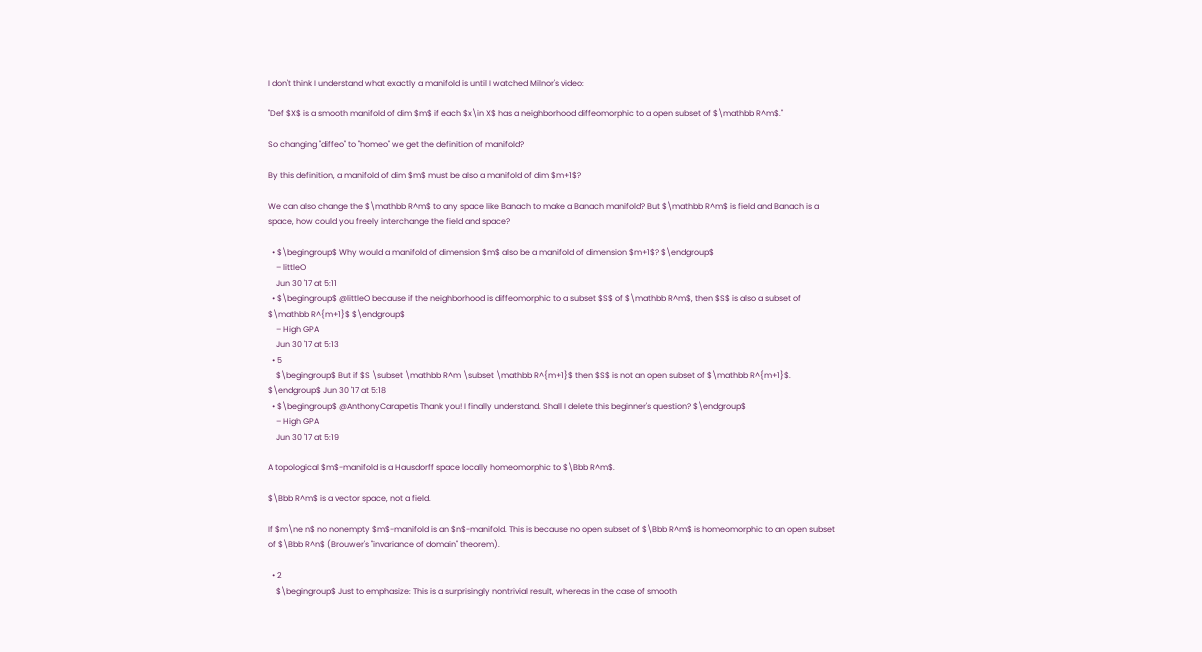I don't think I understand what exactly a manifold is until I watched Milnor's video:

"Def $X$ is a smooth manifold of dim $m$ if each $x\in X$ has a neighborhood diffeomorphic to a open subset of $\mathbb R^m$."

So changing "diffeo" to "homeo" we get the definition of manifold?

By this definition, a manifold of dim $m$ must be also a manifold of dim $m+1$?

We can also change the $\mathbb R^m$ to any space like Banach to make a Banach manifold? But $\mathbb R^m$ is field and Banach is a space, how could you freely interchange the field and space?

  • $\begingroup$ Why would a manifold of dimension $m$ also be a manifold of dimension $m+1$? $\endgroup$
    – littleO
    Jun 30 '17 at 5:11
  • $\begingroup$ @littleO because if the neighborhood is diffeomorphic to a subset $S$ of $\mathbb R^m$, then $S$ is also a subset of $\mathbb R^{m+1}$ $\endgroup$
    – High GPA
    Jun 30 '17 at 5:13
  • 5
    $\begingroup$ But if $S \subset \mathbb R^m \subset \mathbb R^{m+1}$ then $S$ is not an open subset of $\mathbb R^{m+1}$. $\endgroup$ Jun 30 '17 at 5:18
  • $\begingroup$ @AnthonyCarapetis Thank you! I finally understand. Shall I delete this beginner's question? $\endgroup$
    – High GPA
    Jun 30 '17 at 5:19

A topological $m$-manifold is a Hausdorff space locally homeomorphic to $\Bbb R^m$.

$\Bbb R^m$ is a vector space, not a field.

If $m\ne n$ no nonempty $m$-manifold is an $n$-manifold. This is because no open subset of $\Bbb R^m$ is homeomorphic to an open subset of $\Bbb R^n$ (Brouwer's "invariance of domain" theorem).

  • 2
    $\begingroup$ Just to emphasize: This is a surprisingly nontrivial result, whereas in the case of smooth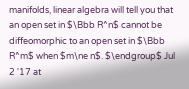manifolds, linear algebra will tell you that an open set in $\Bbb R^n$ cannot be diffeomorphic to an open set in $\Bbb R^m$ when $m\ne n$. $\endgroup$ Jul 2 '17 at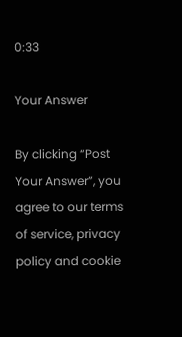0:33

Your Answer

By clicking “Post Your Answer”, you agree to our terms of service, privacy policy and cookie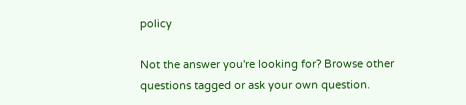policy

Not the answer you're looking for? Browse other questions tagged or ask your own question.